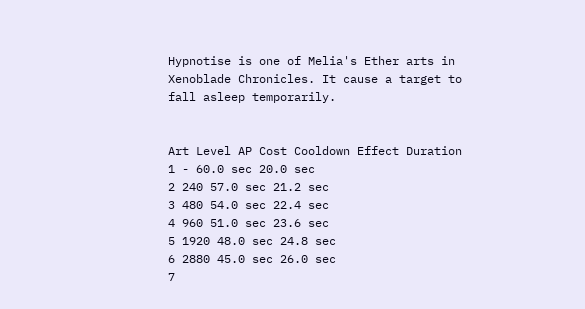Hypnotise is one of Melia's Ether arts in Xenoblade Chronicles. It cause a target to fall asleep temporarily.


Art Level AP Cost Cooldown Effect Duration
1 - 60.0 sec 20.0 sec
2 240 57.0 sec 21.2 sec
3 480 54.0 sec 22.4 sec
4 960 51.0 sec 23.6 sec
5 1920 48.0 sec 24.8 sec
6 2880 45.0 sec 26.0 sec
7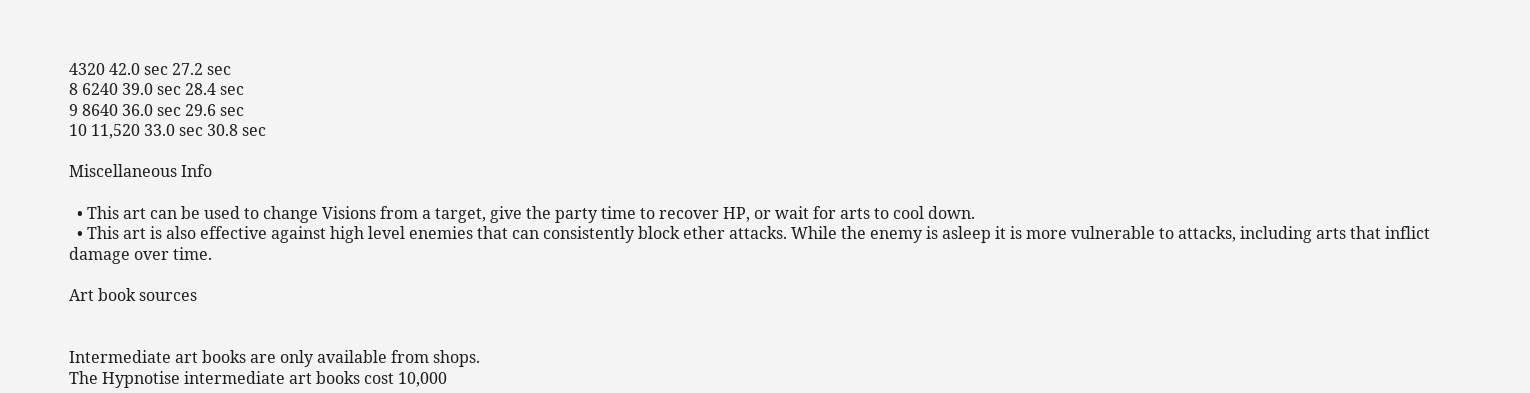4320 42.0 sec 27.2 sec
8 6240 39.0 sec 28.4 sec
9 8640 36.0 sec 29.6 sec
10 11,520 33.0 sec 30.8 sec

Miscellaneous Info

  • This art can be used to change Visions from a target, give the party time to recover HP, or wait for arts to cool down.
  • This art is also effective against high level enemies that can consistently block ether attacks. While the enemy is asleep it is more vulnerable to attacks, including arts that inflict damage over time.

Art book sources


Intermediate art books are only available from shops.
The Hypnotise intermediate art books cost 10,000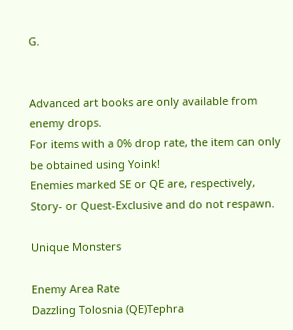G.


Advanced art books are only available from enemy drops.
For items with a 0% drop rate, the item can only be obtained using Yoink!
Enemies marked SE or QE are, respectively, Story- or Quest-Exclusive and do not respawn.

Unique Monsters

Enemy Area Rate
Dazzling Tolosnia (QE)Tephra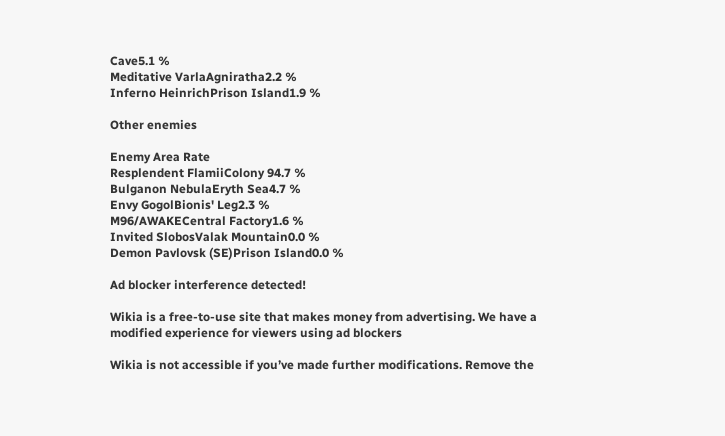Cave5.1 %
Meditative VarlaAgniratha2.2 %
Inferno HeinrichPrison Island1.9 %

Other enemies

Enemy Area Rate
Resplendent FlamiiColony 94.7 %
Bulganon NebulaEryth Sea4.7 %
Envy GogolBionis' Leg2.3 %
M96/AWAKECentral Factory1.6 %
Invited SlobosValak Mountain0.0 %
Demon Pavlovsk (SE)Prison Island0.0 %

Ad blocker interference detected!

Wikia is a free-to-use site that makes money from advertising. We have a modified experience for viewers using ad blockers

Wikia is not accessible if you’ve made further modifications. Remove the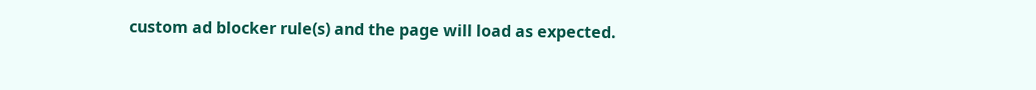custom ad blocker rule(s) and the page will load as expected.